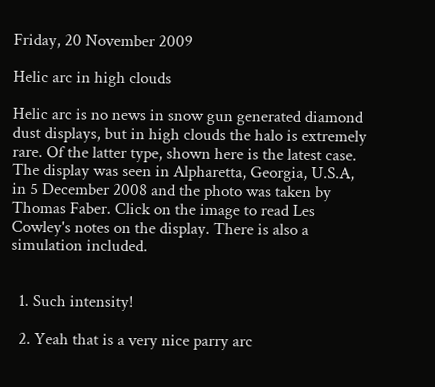Friday, 20 November 2009

Helic arc in high clouds

Helic arc is no news in snow gun generated diamond dust displays, but in high clouds the halo is extremely rare. Of the latter type, shown here is the latest case. The display was seen in Alpharetta, Georgia, U.S.A, in 5 December 2008 and the photo was taken by Thomas Faber. Click on the image to read Les Cowley's notes on the display. There is also a simulation included.


  1. Such intensity!

  2. Yeah that is a very nice parry arc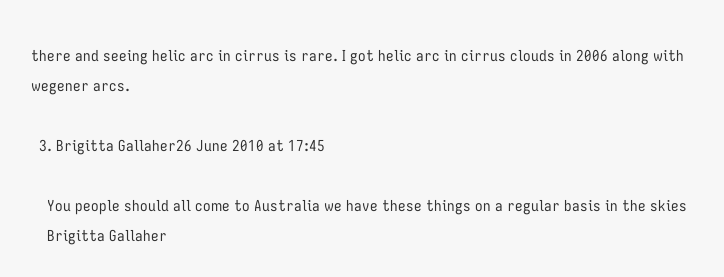there and seeing helic arc in cirrus is rare. I got helic arc in cirrus clouds in 2006 along with wegener arcs.

  3. Brigitta Gallaher26 June 2010 at 17:45

    You people should all come to Australia we have these things on a regular basis in the skies
    Brigitta Gallaher